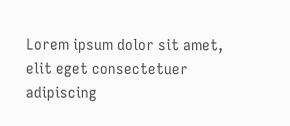Lorem ipsum dolor sit amet, elit eget consectetuer adipiscing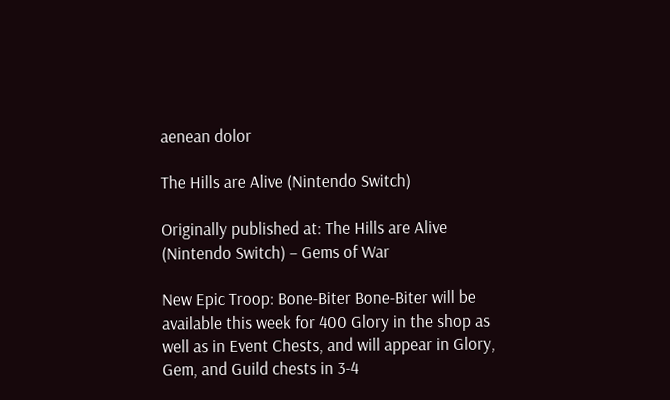aenean dolor

The Hills are Alive (Nintendo Switch)

Originally published at: The Hills are Alive (Nintendo Switch) – Gems of War

New Epic Troop: Bone-Biter Bone-Biter will be available this week for 400 Glory in the shop as well as in Event Chests, and will appear in Glory, Gem, and Guild chests in 3-4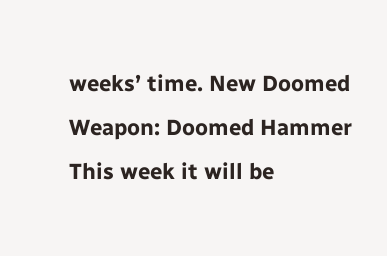weeks’ time. New Doomed Weapon: Doomed Hammer This week it will be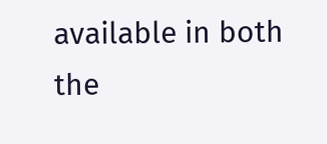available in both the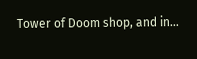Tower of Doom shop, and in…